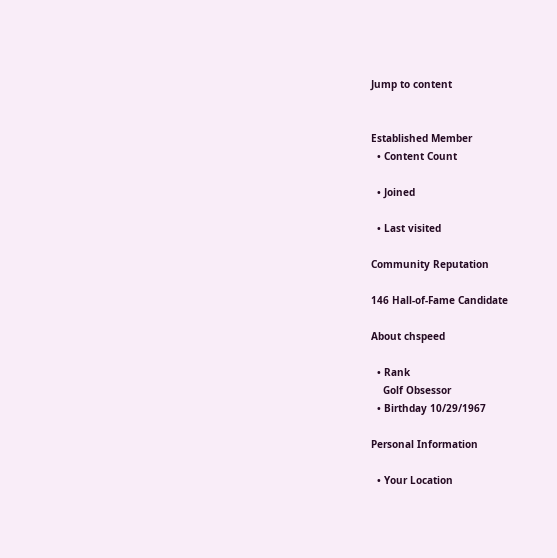Jump to content


Established Member
  • Content Count

  • Joined

  • Last visited

Community Reputation

146 Hall-of-Fame Candidate

About chspeed

  • Rank
    Golf Obsessor
  • Birthday 10/29/1967

Personal Information

  • Your Location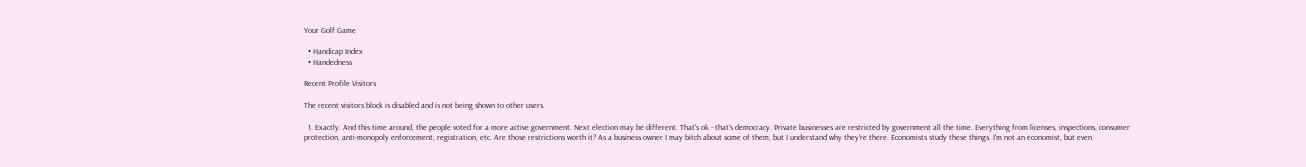Your Golf Game

  • Handicap Index
  • Handedness

Recent Profile Visitors

The recent visitors block is disabled and is not being shown to other users.

  1. Exactly. And this time around, the people voted for a more active government. Next election may be different. That's ok - that's democracy. Private businesses are restricted by government all the time. Everything from licenses, inspections, consumer protection, anti-monopoly enforcement, registration, etc. Are those restrictions worth it? As a business owner I may bitch about some of them, but I understand why they're there. Economists study these things. I'm not an economist, but even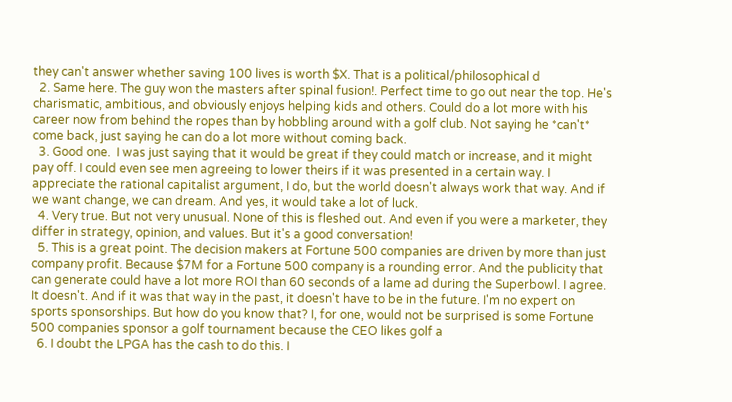they can't answer whether saving 100 lives is worth $X. That is a political/philosophical d
  2. Same here. The guy won the masters after spinal fusion!. Perfect time to go out near the top. He's charismatic, ambitious, and obviously enjoys helping kids and others. Could do a lot more with his career now from behind the ropes than by hobbling around with a golf club. Not saying he *can't* come back, just saying he can do a lot more without coming back.
  3. Good one.  I was just saying that it would be great if they could match or increase, and it might pay off. I could even see men agreeing to lower theirs if it was presented in a certain way. I appreciate the rational capitalist argument, I do, but the world doesn't always work that way. And if we want change, we can dream. And yes, it would take a lot of luck.
  4. Very true. But not very unusual. None of this is fleshed out. And even if you were a marketer, they differ in strategy, opinion, and values. But it's a good conversation!
  5. This is a great point. The decision makers at Fortune 500 companies are driven by more than just company profit. Because $7M for a Fortune 500 company is a rounding error. And the publicity that can generate could have a lot more ROI than 60 seconds of a lame ad during the Superbowl. I agree. It doesn't. And if it was that way in the past, it doesn't have to be in the future. I'm no expert on sports sponsorships. But how do you know that? I, for one, would not be surprised is some Fortune 500 companies sponsor a golf tournament because the CEO likes golf a
  6. I doubt the LPGA has the cash to do this. I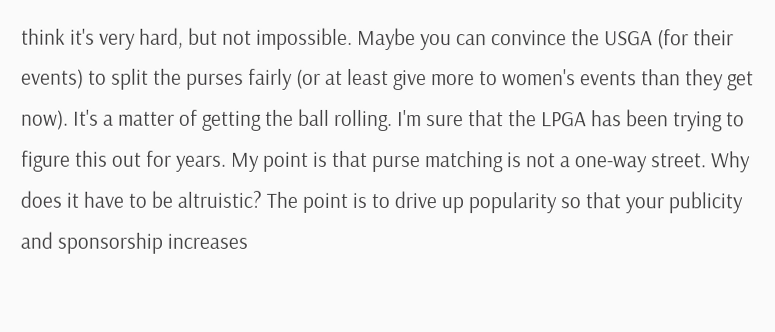think it's very hard, but not impossible. Maybe you can convince the USGA (for their events) to split the purses fairly (or at least give more to women's events than they get now). It's a matter of getting the ball rolling. I'm sure that the LPGA has been trying to figure this out for years. My point is that purse matching is not a one-way street. Why does it have to be altruistic? The point is to drive up popularity so that your publicity and sponsorship increases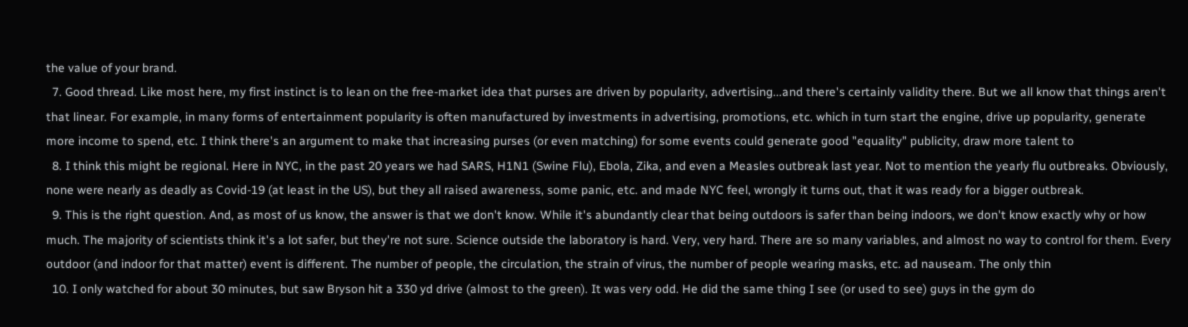the value of your brand.
  7. Good thread. Like most here, my first instinct is to lean on the free-market idea that purses are driven by popularity, advertising...and there's certainly validity there. But we all know that things aren't that linear. For example, in many forms of entertainment popularity is often manufactured by investments in advertising, promotions, etc. which in turn start the engine, drive up popularity, generate more income to spend, etc. I think there's an argument to make that increasing purses (or even matching) for some events could generate good "equality" publicity, draw more talent to
  8. I think this might be regional. Here in NYC, in the past 20 years we had SARS, H1N1 (Swine Flu), Ebola, Zika, and even a Measles outbreak last year. Not to mention the yearly flu outbreaks. Obviously, none were nearly as deadly as Covid-19 (at least in the US), but they all raised awareness, some panic, etc. and made NYC feel, wrongly it turns out, that it was ready for a bigger outbreak.
  9. This is the right question. And, as most of us know, the answer is that we don't know. While it's abundantly clear that being outdoors is safer than being indoors, we don't know exactly why or how much. The majority of scientists think it's a lot safer, but they're not sure. Science outside the laboratory is hard. Very, very hard. There are so many variables, and almost no way to control for them. Every outdoor (and indoor for that matter) event is different. The number of people, the circulation, the strain of virus, the number of people wearing masks, etc. ad nauseam. The only thin
  10. I only watched for about 30 minutes, but saw Bryson hit a 330 yd drive (almost to the green). It was very odd. He did the same thing I see (or used to see) guys in the gym do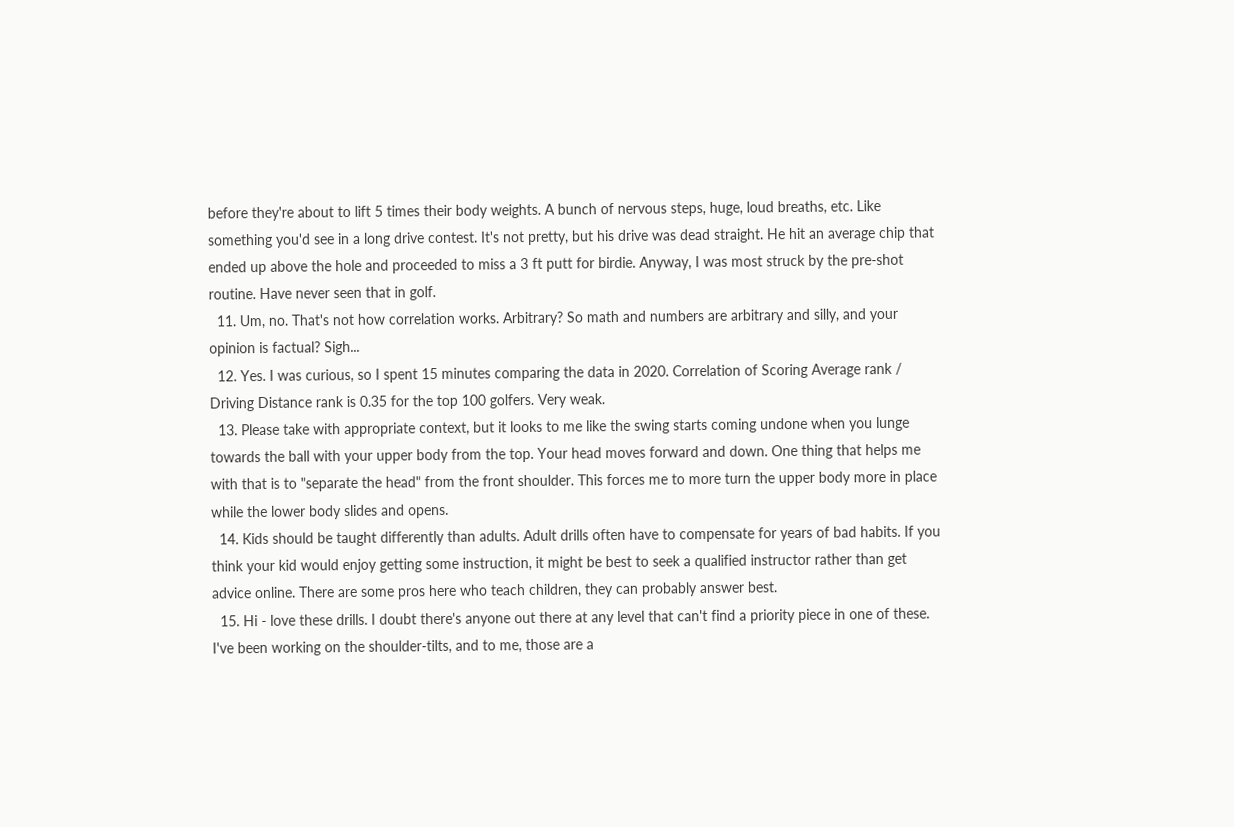before they're about to lift 5 times their body weights. A bunch of nervous steps, huge, loud breaths, etc. Like something you'd see in a long drive contest. It's not pretty, but his drive was dead straight. He hit an average chip that ended up above the hole and proceeded to miss a 3 ft putt for birdie. Anyway, I was most struck by the pre-shot routine. Have never seen that in golf.
  11. Um, no. That's not how correlation works. Arbitrary? So math and numbers are arbitrary and silly, and your opinion is factual? Sigh...
  12. Yes. I was curious, so I spent 15 minutes comparing the data in 2020. Correlation of Scoring Average rank / Driving Distance rank is 0.35 for the top 100 golfers. Very weak.
  13. Please take with appropriate context, but it looks to me like the swing starts coming undone when you lunge towards the ball with your upper body from the top. Your head moves forward and down. One thing that helps me with that is to "separate the head" from the front shoulder. This forces me to more turn the upper body more in place while the lower body slides and opens.
  14. Kids should be taught differently than adults. Adult drills often have to compensate for years of bad habits. If you think your kid would enjoy getting some instruction, it might be best to seek a qualified instructor rather than get advice online. There are some pros here who teach children, they can probably answer best.
  15. Hi - love these drills. I doubt there's anyone out there at any level that can't find a priority piece in one of these. I've been working on the shoulder-tilts, and to me, those are a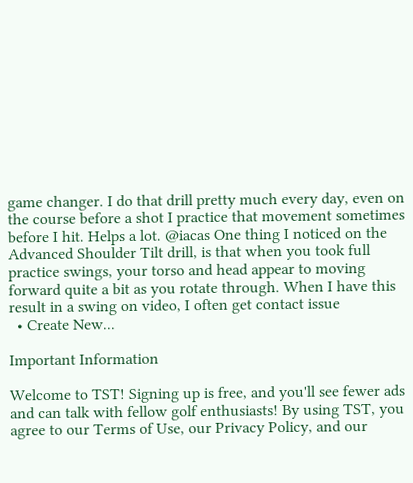game changer. I do that drill pretty much every day, even on the course before a shot I practice that movement sometimes before I hit. Helps a lot. @iacas One thing I noticed on the Advanced Shoulder Tilt drill, is that when you took full practice swings, your torso and head appear to moving forward quite a bit as you rotate through. When I have this result in a swing on video, I often get contact issue
  • Create New...

Important Information

Welcome to TST! Signing up is free, and you'll see fewer ads and can talk with fellow golf enthusiasts! By using TST, you agree to our Terms of Use, our Privacy Policy, and our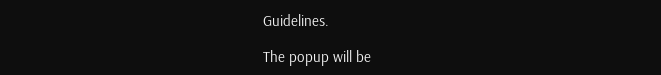Guidelines.

The popup will be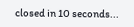closed in 10 seconds...